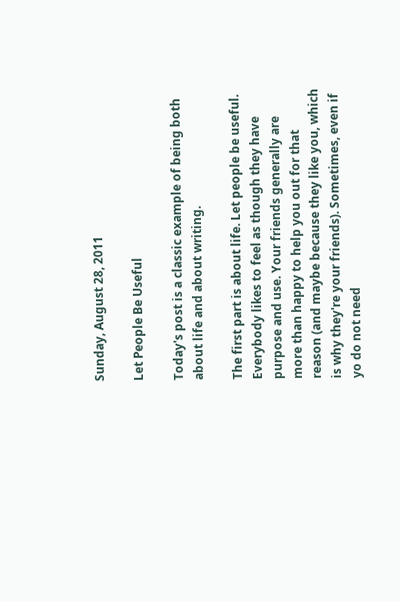Sunday, August 28, 2011

Let People Be Useful

Today's post is a classic example of being both about life and about writing.

The first part is about life. Let people be useful. Everybody likes to feel as though they have purpose and use. Your friends generally are more than happy to help you out for that reason (and maybe because they like you, which is why they're your friends). Sometimes, even if yo do not need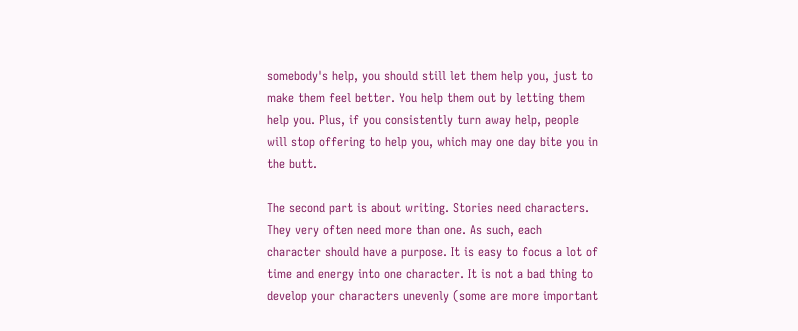somebody's help, you should still let them help you, just to make them feel better. You help them out by letting them help you. Plus, if you consistently turn away help, people will stop offering to help you, which may one day bite you in the butt.

The second part is about writing. Stories need characters. They very often need more than one. As such, each character should have a purpose. It is easy to focus a lot of time and energy into one character. It is not a bad thing to develop your characters unevenly (some are more important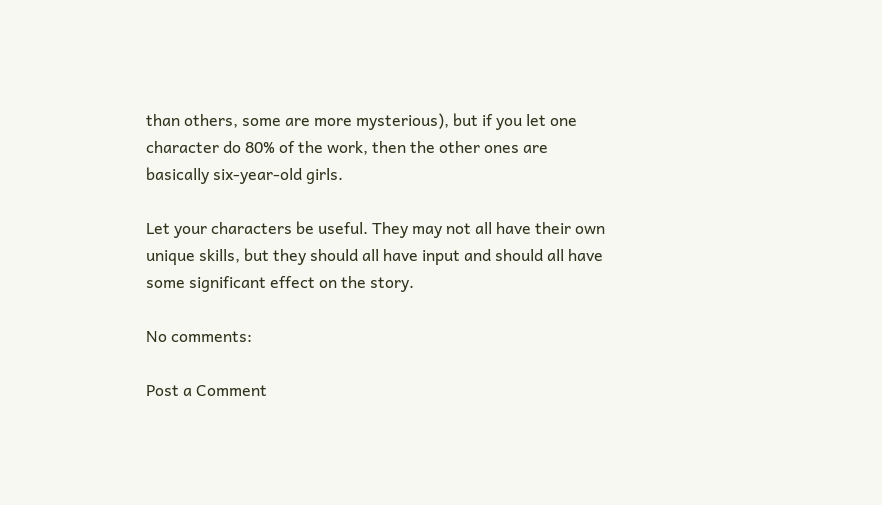than others, some are more mysterious), but if you let one character do 80% of the work, then the other ones are basically six-year-old girls.

Let your characters be useful. They may not all have their own unique skills, but they should all have input and should all have some significant effect on the story.

No comments:

Post a Comment